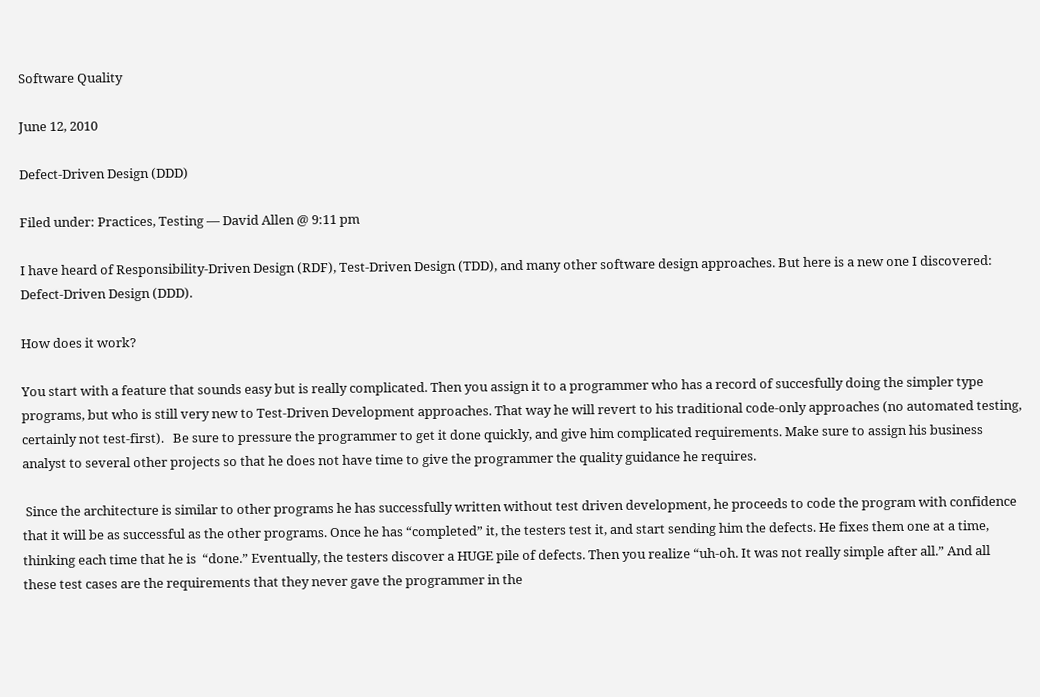Software Quality

June 12, 2010

Defect-Driven Design (DDD)

Filed under: Practices, Testing — David Allen @ 9:11 pm

I have heard of Responsibility-Driven Design (RDF), Test-Driven Design (TDD), and many other software design approaches. But here is a new one I discovered: Defect-Driven Design (DDD).

How does it work?

You start with a feature that sounds easy but is really complicated. Then you assign it to a programmer who has a record of succesfully doing the simpler type programs, but who is still very new to Test-Driven Development approaches. That way he will revert to his traditional code-only approaches (no automated testing, certainly not test-first).   Be sure to pressure the programmer to get it done quickly, and give him complicated requirements. Make sure to assign his business analyst to several other projects so that he does not have time to give the programmer the quality guidance he requires.

 Since the architecture is similar to other programs he has successfully written without test driven development, he proceeds to code the program with confidence that it will be as successful as the other programs. Once he has “completed” it, the testers test it, and start sending him the defects. He fixes them one at a time, thinking each time that he is  “done.” Eventually, the testers discover a HUGE pile of defects. Then you realize “uh-oh. It was not really simple after all.” And all these test cases are the requirements that they never gave the programmer in the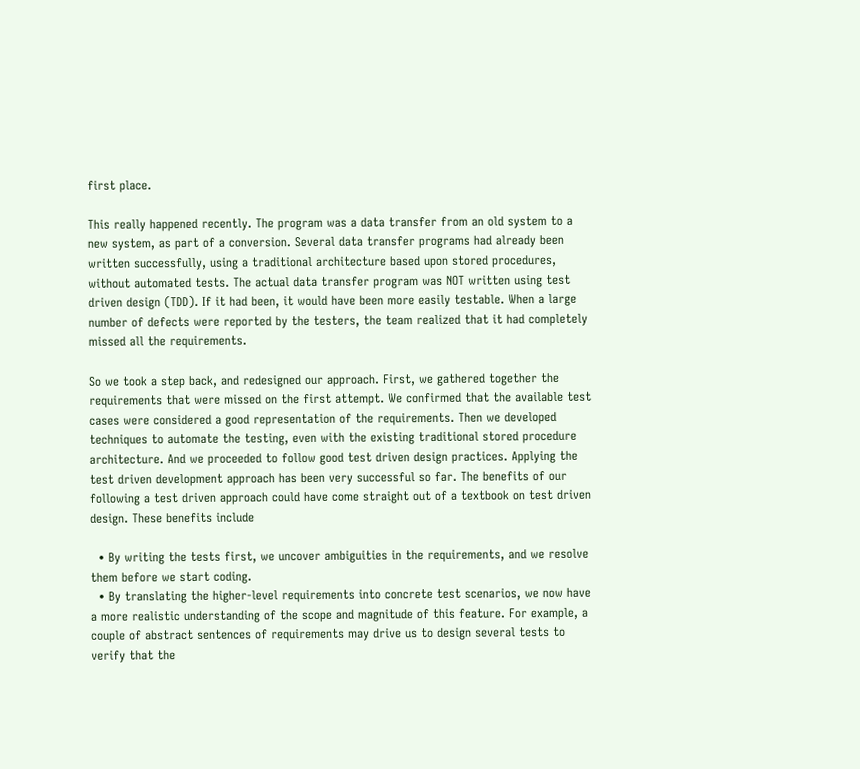first place.

This really happened recently. The program was a data transfer from an old system to a new system, as part of a conversion. Several data transfer programs had already been written successfully, using a traditional architecture based upon stored procedures, without automated tests. The actual data transfer program was NOT written using test driven design (TDD). If it had been, it would have been more easily testable. When a large number of defects were reported by the testers, the team realized that it had completely missed all the requirements.

So we took a step back, and redesigned our approach. First, we gathered together the requirements that were missed on the first attempt. We confirmed that the available test cases were considered a good representation of the requirements. Then we developed techniques to automate the testing, even with the existing traditional stored procedure architecture. And we proceeded to follow good test driven design practices. Applying the test driven development approach has been very successful so far. The benefits of our following a test driven approach could have come straight out of a textbook on test driven design. These benefits include

  • By writing the tests first, we uncover ambiguities in the requirements, and we resolve them before we start coding.
  • By translating the higher-level requirements into concrete test scenarios, we now have a more realistic understanding of the scope and magnitude of this feature. For example, a couple of abstract sentences of requirements may drive us to design several tests to verify that the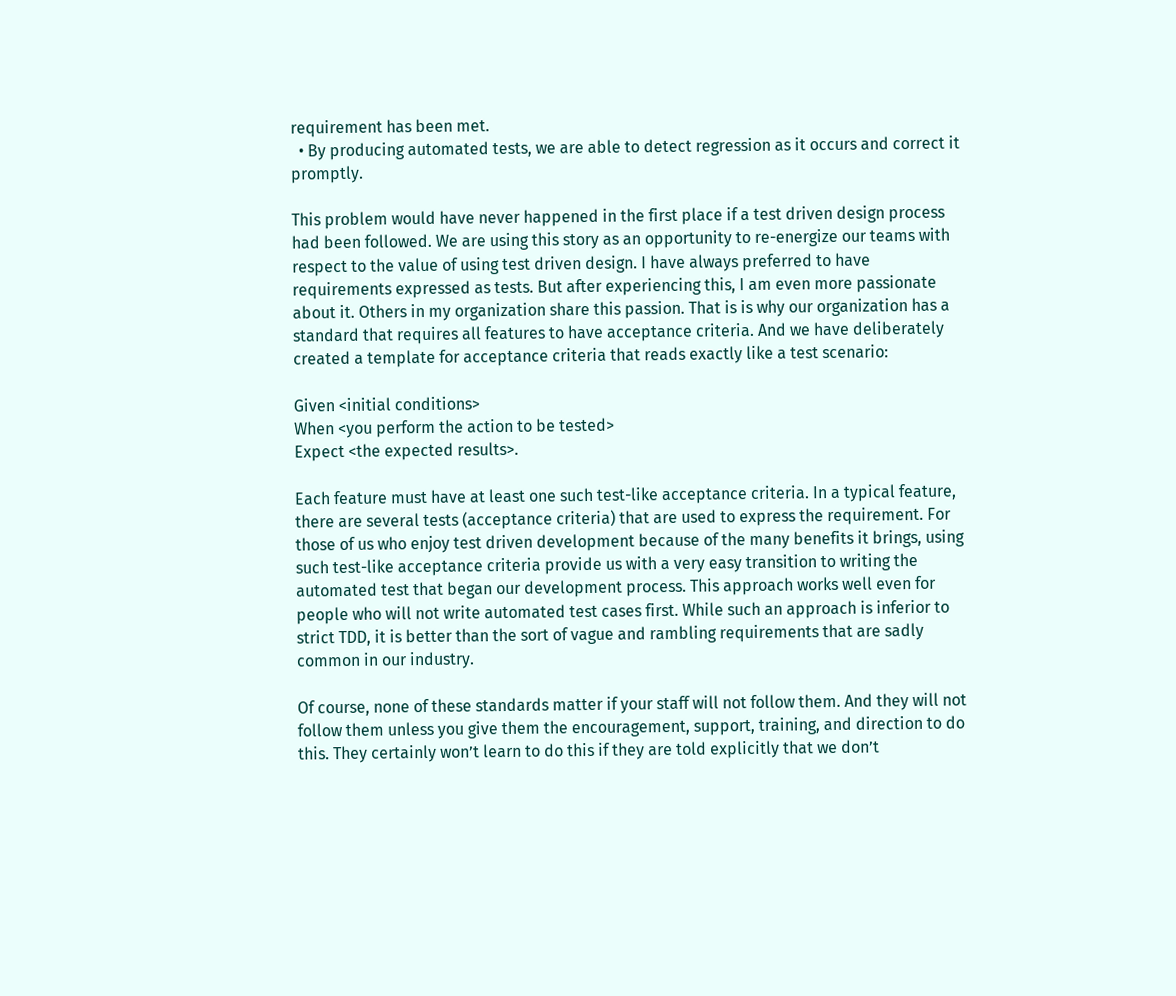requirement has been met.
  • By producing automated tests, we are able to detect regression as it occurs and correct it promptly.

This problem would have never happened in the first place if a test driven design process had been followed. We are using this story as an opportunity to re-energize our teams with respect to the value of using test driven design. I have always preferred to have requirements expressed as tests. But after experiencing this, I am even more passionate about it. Others in my organization share this passion. That is is why our organization has a standard that requires all features to have acceptance criteria. And we have deliberately created a template for acceptance criteria that reads exactly like a test scenario:

Given <initial conditions>
When <you perform the action to be tested>
Expect <the expected results>.

Each feature must have at least one such test-like acceptance criteria. In a typical feature,  there are several tests (acceptance criteria) that are used to express the requirement. For those of us who enjoy test driven development because of the many benefits it brings, using such test-like acceptance criteria provide us with a very easy transition to writing the automated test that began our development process. This approach works well even for people who will not write automated test cases first. While such an approach is inferior to strict TDD, it is better than the sort of vague and rambling requirements that are sadly common in our industry.

Of course, none of these standards matter if your staff will not follow them. And they will not follow them unless you give them the encouragement, support, training, and direction to do this. They certainly won’t learn to do this if they are told explicitly that we don’t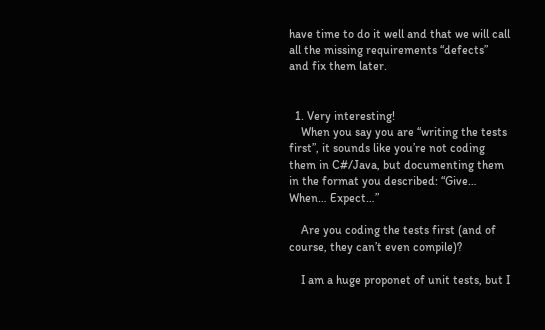have time to do it well and that we will call all the missing requirements “defects” and fix them later.


  1. Very interesting!
    When you say you are “writing the tests first”, it sounds like you’re not coding them in C#/Java, but documenting them in the format you described: “Give… When… Expect…”

    Are you coding the tests first (and of course, they can’t even compile)?

    I am a huge proponet of unit tests, but I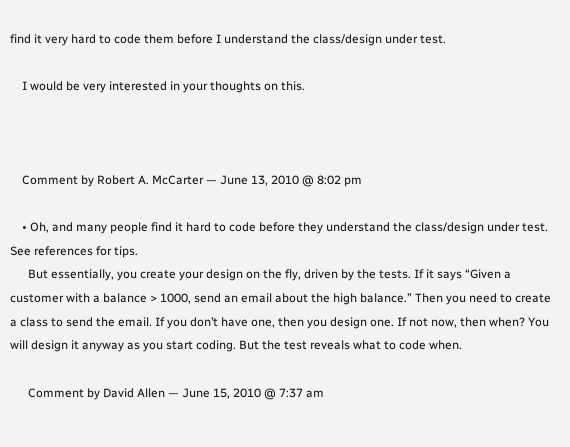find it very hard to code them before I understand the class/design under test.

    I would be very interested in your thoughts on this.



    Comment by Robert A. McCarter — June 13, 2010 @ 8:02 pm

    • Oh, and many people find it hard to code before they understand the class/design under test. See references for tips.
      But essentially, you create your design on the fly, driven by the tests. If it says “Given a customer with a balance > 1000, send an email about the high balance.” Then you need to create a class to send the email. If you don’t have one, then you design one. If not now, then when? You will design it anyway as you start coding. But the test reveals what to code when.

      Comment by David Allen — June 15, 2010 @ 7:37 am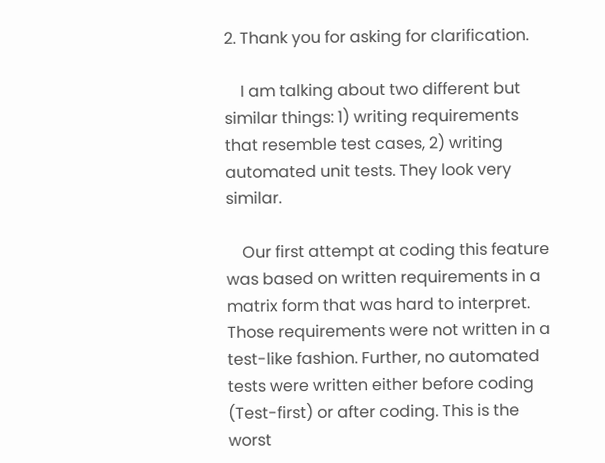2. Thank you for asking for clarification.

    I am talking about two different but similar things: 1) writing requirements that resemble test cases, 2) writing automated unit tests. They look very similar.

    Our first attempt at coding this feature was based on written requirements in a matrix form that was hard to interpret. Those requirements were not written in a test-like fashion. Further, no automated tests were written either before coding (Test-first) or after coding. This is the worst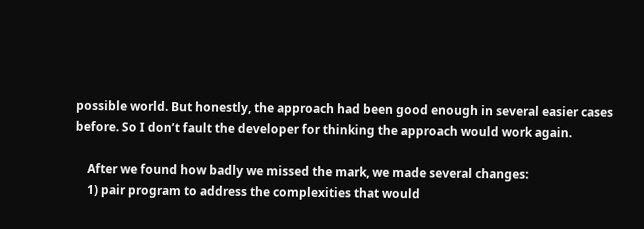possible world. But honestly, the approach had been good enough in several easier cases before. So I don’t fault the developer for thinking the approach would work again.

    After we found how badly we missed the mark, we made several changes:
    1) pair program to address the complexities that would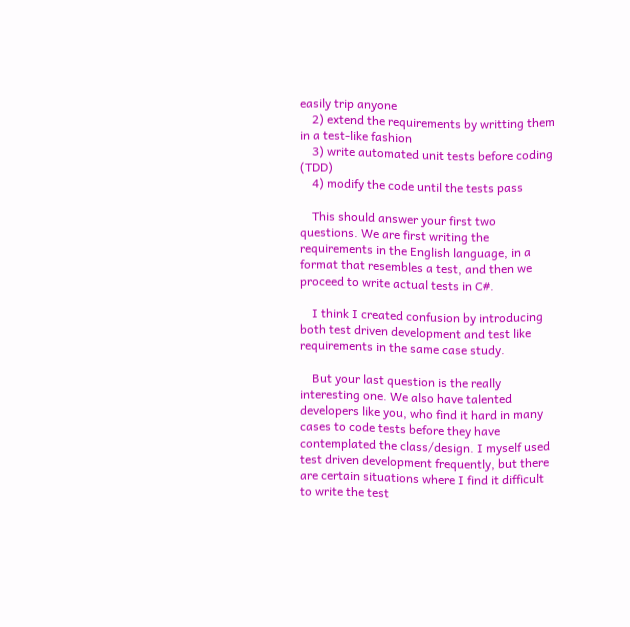easily trip anyone
    2) extend the requirements by writting them in a test-like fashion
    3) write automated unit tests before coding (TDD)
    4) modify the code until the tests pass

    This should answer your first two questions. We are first writing the requirements in the English language, in a format that resembles a test, and then we proceed to write actual tests in C#.

    I think I created confusion by introducing both test driven development and test like requirements in the same case study.

    But your last question is the really interesting one. We also have talented developers like you, who find it hard in many cases to code tests before they have contemplated the class/design. I myself used test driven development frequently, but there are certain situations where I find it difficult to write the test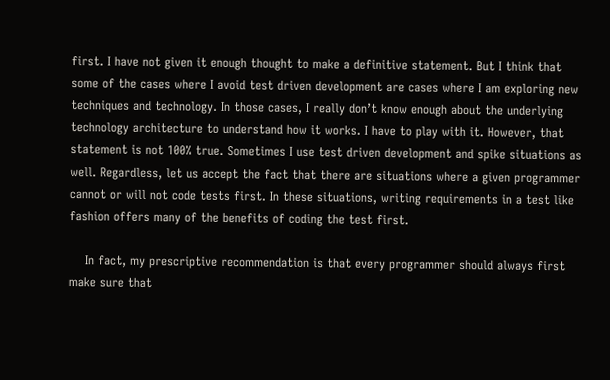first. I have not given it enough thought to make a definitive statement. But I think that some of the cases where I avoid test driven development are cases where I am exploring new techniques and technology. In those cases, I really don’t know enough about the underlying technology architecture to understand how it works. I have to play with it. However, that statement is not 100% true. Sometimes I use test driven development and spike situations as well. Regardless, let us accept the fact that there are situations where a given programmer cannot or will not code tests first. In these situations, writing requirements in a test like fashion offers many of the benefits of coding the test first.

    In fact, my prescriptive recommendation is that every programmer should always first make sure that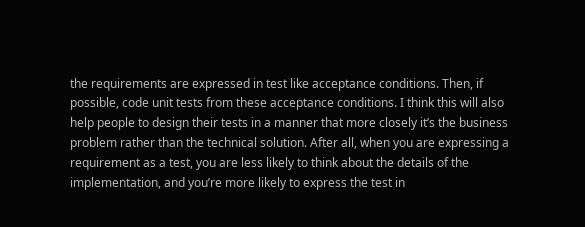the requirements are expressed in test like acceptance conditions. Then, if possible, code unit tests from these acceptance conditions. I think this will also help people to design their tests in a manner that more closely it’s the business problem rather than the technical solution. After all, when you are expressing a requirement as a test, you are less likely to think about the details of the implementation, and you’re more likely to express the test in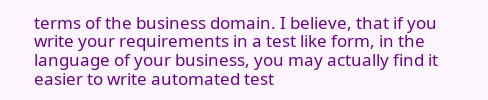terms of the business domain. I believe, that if you write your requirements in a test like form, in the language of your business, you may actually find it easier to write automated test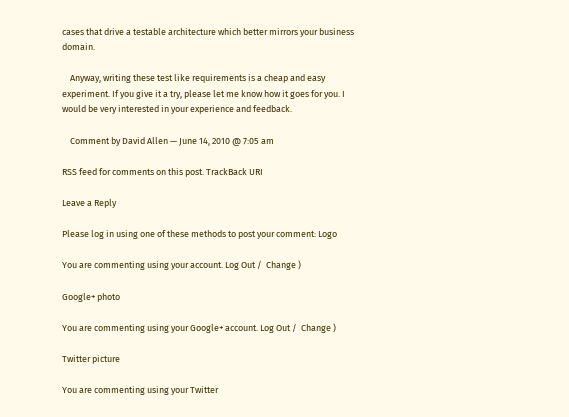cases that drive a testable architecture which better mirrors your business domain.

    Anyway, writing these test like requirements is a cheap and easy experiment. If you give it a try, please let me know how it goes for you. I would be very interested in your experience and feedback.

    Comment by David Allen — June 14, 2010 @ 7:05 am

RSS feed for comments on this post. TrackBack URI

Leave a Reply

Please log in using one of these methods to post your comment: Logo

You are commenting using your account. Log Out /  Change )

Google+ photo

You are commenting using your Google+ account. Log Out /  Change )

Twitter picture

You are commenting using your Twitter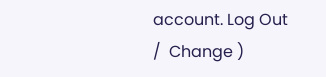account. Log Out /  Change )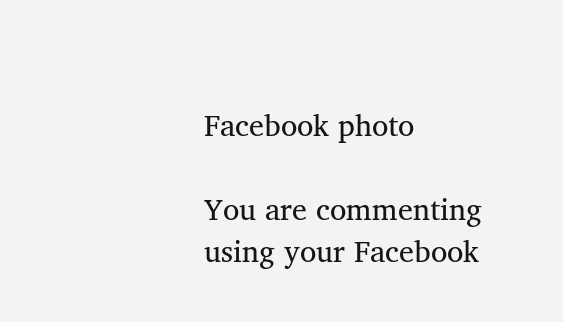Facebook photo

You are commenting using your Facebook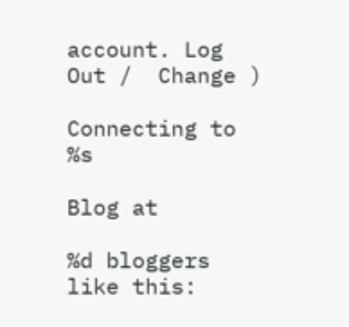account. Log Out /  Change )

Connecting to %s

Blog at

%d bloggers like this: